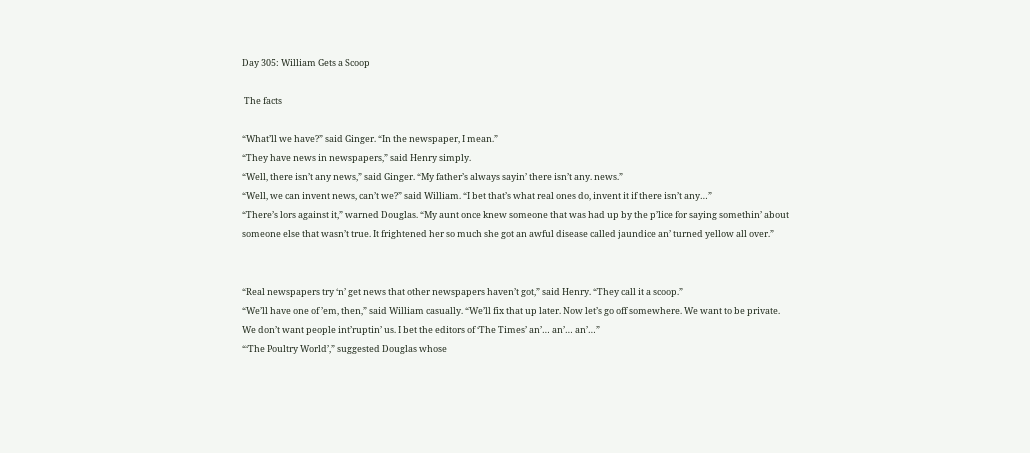Day 305: William Gets a Scoop

 The facts

“What’ll we have?” said Ginger. “In the newspaper, I mean.”
“They have news in newspapers,” said Henry simply.
“Well, there isn’t any news,” said Ginger. “My father’s always sayin’ there isn’t any. news.”
“Well, we can invent news, can’t we?” said William. “I bet that’s what real ones do, invent it if there isn’t any…”
“There’s lors against it,” warned Douglas. “My aunt once knew someone that was had up by the p’lice for saying somethin’ about someone else that wasn’t true. It frightened her so much she got an awful disease called jaundice an’ turned yellow all over.”


“Real newspapers try ‘n’ get news that other newspapers haven’t got,” said Henry. “They call it a scoop.”
“We’ll have one of ’em, then,” said William casually. “We’ll fix that up later. Now let’s go off somewhere. We want to be private. We don’t want people int’ruptin’ us. I bet the editors of ‘The Times’ an’… an’… an’…”
“‘The Poultry World’,” suggested Douglas whose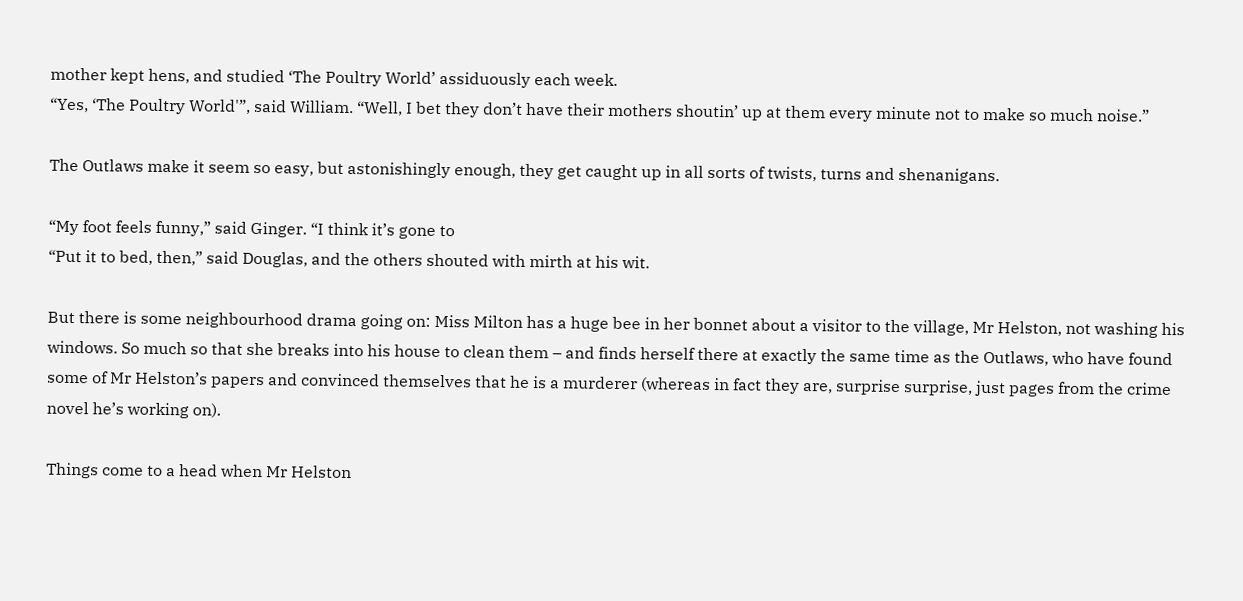mother kept hens, and studied ‘The Poultry World’ assiduously each week.
“Yes, ‘The Poultry World'”, said William. “Well, I bet they don’t have their mothers shoutin’ up at them every minute not to make so much noise.”

The Outlaws make it seem so easy, but astonishingly enough, they get caught up in all sorts of twists, turns and shenanigans.

“My foot feels funny,” said Ginger. “I think it’s gone to
“Put it to bed, then,” said Douglas, and the others shouted with mirth at his wit.

But there is some neighbourhood drama going on: Miss Milton has a huge bee in her bonnet about a visitor to the village, Mr Helston, not washing his windows. So much so that she breaks into his house to clean them – and finds herself there at exactly the same time as the Outlaws, who have found some of Mr Helston’s papers and convinced themselves that he is a murderer (whereas in fact they are, surprise surprise, just pages from the crime novel he’s working on).

Things come to a head when Mr Helston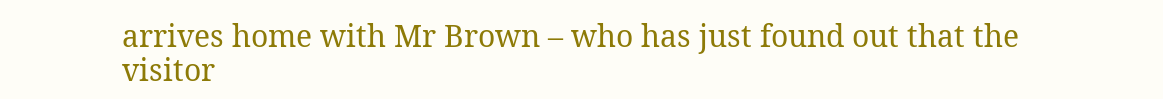arrives home with Mr Brown – who has just found out that the visitor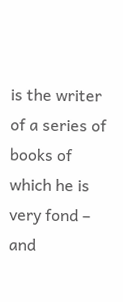is the writer of a series of books of which he is very fond – and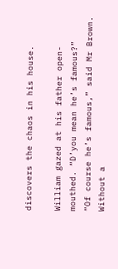discovers the chaos in his house.

William gazed at his father open-mouthed. “D’you mean he’s famous?”
“Of course he’s famous,” said Mr Brown.
Without a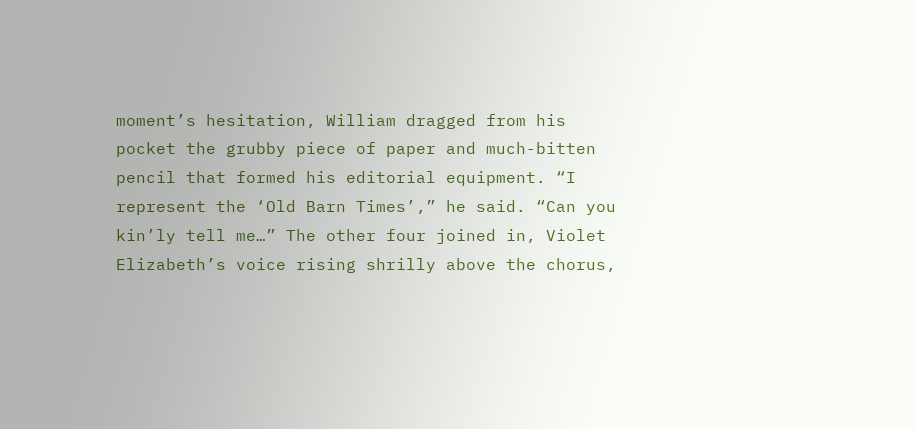moment’s hesitation, William dragged from his pocket the grubby piece of paper and much-bitten pencil that formed his editorial equipment. “I represent the ‘Old Barn Times’,” he said. “Can you kin’ly tell me…” The other four joined in, Violet Elizabeth’s voice rising shrilly above the chorus,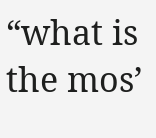“what is the mos’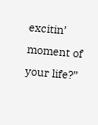excitin’ moment of your life?”